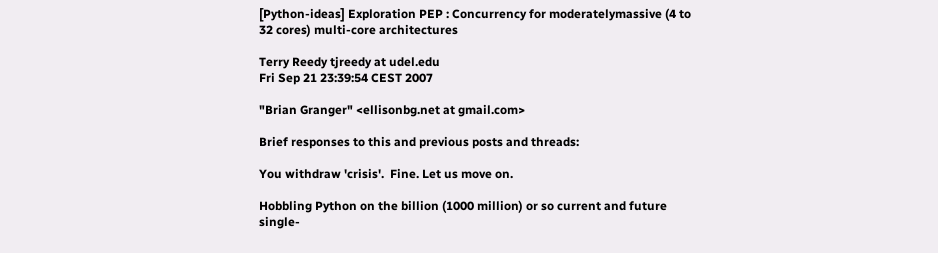[Python-ideas] Exploration PEP : Concurrency for moderatelymassive (4 to 32 cores) multi-core architectures

Terry Reedy tjreedy at udel.edu
Fri Sep 21 23:39:54 CEST 2007

"Brian Granger" <ellisonbg.net at gmail.com>

Brief responses to this and previous posts and threads:

You withdraw 'crisis'.  Fine. Let us move on.

Hobbling Python on the billion (1000 million) or so current and future
single-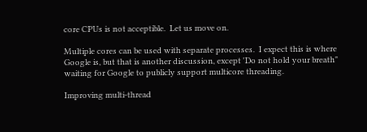core CPUs is not acceptible.  Let us move on.

Multiple cores can be used with separate processes.  I expect this is where
Google is, but that is another discussion, except 'Do not hold your breath"
waiting for Google to publicly support multicore threading.

Improving multi-thread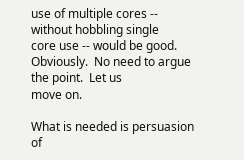use of multiple cores -- without hobbling single
core use -- would be good.  Obviously.  No need to argue the point.  Let us
move on.

What is needed is persuasion of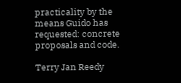practicality by the means Guido has
requested: concrete proposals and code.

Terry Jan Reedy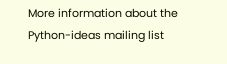More information about the Python-ideas mailing list